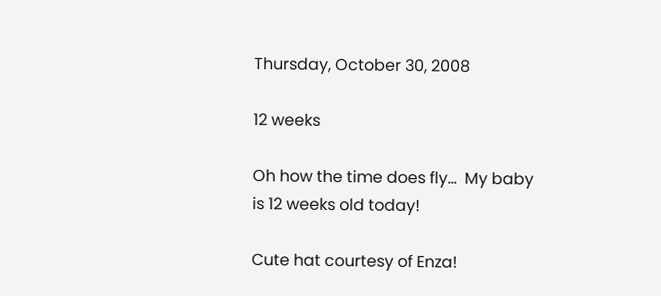Thursday, October 30, 2008

12 weeks

Oh how the time does fly...  My baby is 12 weeks old today!

Cute hat courtesy of Enza!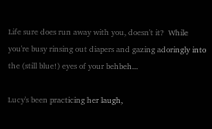Life sure does run away with you, doesn't it?  While you're busy rinsing out diapers and gazing adoringly into the (still blue!) eyes of your behbeh...

Lucy's been practicing her laugh,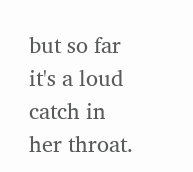but so far it's a loud catch in her throat.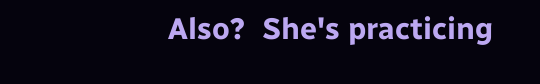Also?  She's practicing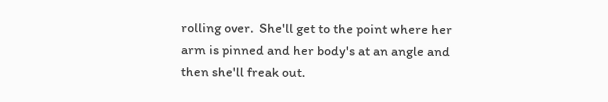rolling over.  She'll get to the point where her arm is pinned and her body's at an angle and then she'll freak out.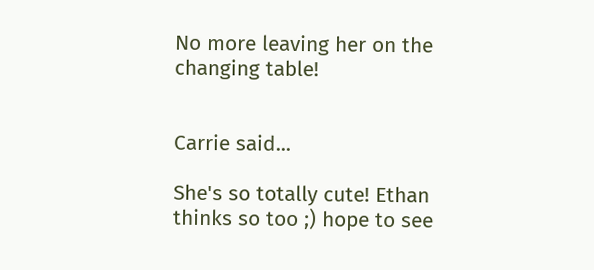No more leaving her on the changing table!


Carrie said...

She's so totally cute! Ethan thinks so too ;) hope to see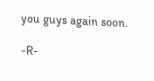you guys again soon.

-R-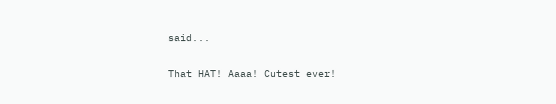said...

That HAT! Aaaa! Cutest ever!